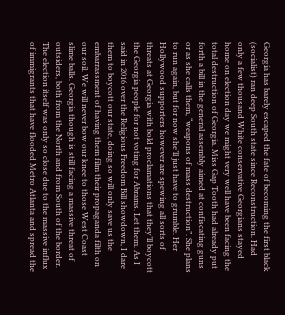Georgia has barely escaped the fate of becoming the first black (socialist) ran deep South state since Reconstruction. Had only a few thousand White conservative Georgians stayed home on election day we might very well have been facing the total destruction of Georgia. Miss Gap Tooth had already put forth a bill in the general assembly aimed at confiscating guns or as she calls them, “weapons of mass destruction”. She plans to run again, but for now she’ll just have to grumble. Her Hollywood supporters however are spewing all sorts of threats at Georgia with bold proclamations that they’ll boycott the Georgia people for not voting for Abrams. Let them. As I said in 2016 over the Religious Freedom Bill showdown, I dare them to boycott our state, doing so will only save us the embarrassment of having them film their propaganda filth on our soil. We will never bow our knee to those West Coast slime balls. Georgia though is still facing a massive threat of outsiders, both from the North and from South of the border. The election itself was only so close due to the massive influx of immigrants that have flooded Metro Atlanta and spread the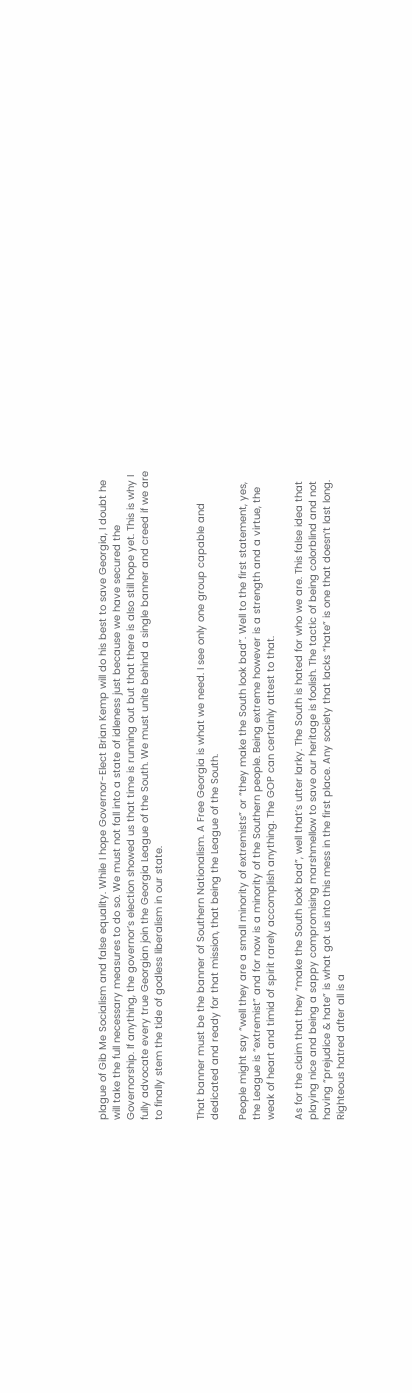plague of Gib Me Socialism and false equality. While I hope Governor-Elect Brian Kemp will do his best to save Georgia, I doubt he will take the full necessary measures to do so. We must not fall into a state of idleness just because we have secured the Governorship. If anything, the governor’s election showed us that time is running out but that there is also still hope yet. This is why I fully advocate every true Georgian join the Georgia League of the South. We must unite behind a single banner and creed if we are to finally stem the tide of godless liberalism in our state.


That banner must be the banner of Southern Nationalism. A Free Georgia is what we need. I see only one group capable and dedicated and ready for that mission, that being the League of the South.

People might say “well they are a small minority of extremists” or “they make the South look bad”. Well to the first statement, yes, the League is “extremist” and for now is a minority of the Southern people. Being extreme however is a strength and a virtue, the weak of heart and timid of spirit rarely accomplish anything. The GOP can certainly attest to that.

As for the claim that they “make the South look bad”, well that’s utter larky. The South is hated for who we are. This false idea that playing nice and being a sappy compromising marshmellow to save our heritage is foolish. The tactic of being colorblind and not having “prejudice & hate” is what got us into this mess in the first place. Any society that lacks “hate” is one that doesn’t last long. Righteous hatred after all is a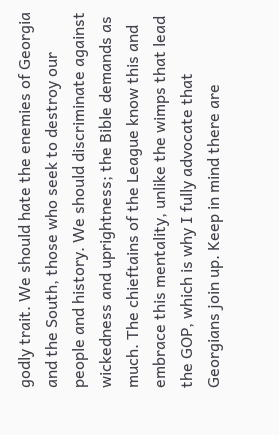godly trait. We should hate the enemies of Georgia and the South, those who seek to destroy our people and history. We should discriminate against wickedness and uprightness; the Bible demands as much. The chieftains of the League know this and embrace this mentality, unlike the wimps that lead the GOP, which is why I fully advocate that Georgians join up. Keep in mind there are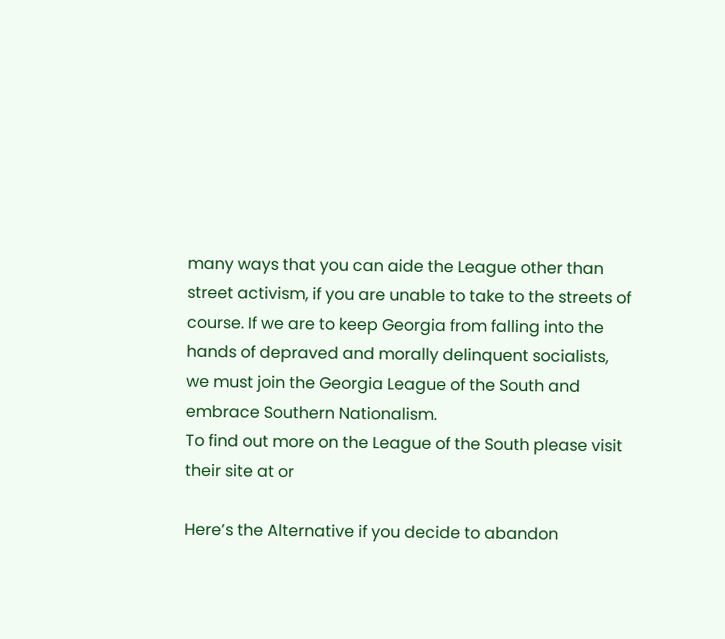many ways that you can aide the League other than street activism, if you are unable to take to the streets of course. If we are to keep Georgia from falling into the hands of depraved and morally delinquent socialists, we must join the Georgia League of the South and embrace Southern Nationalism.
To find out more on the League of the South please visit their site at or

Here’s the Alternative if you decide to abandon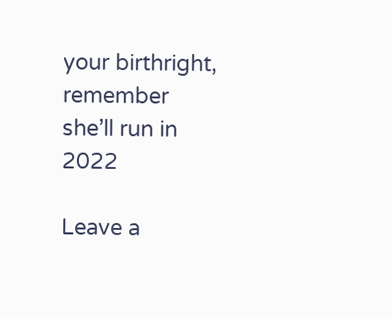your birthright, remember she’ll run in 2022

Leave a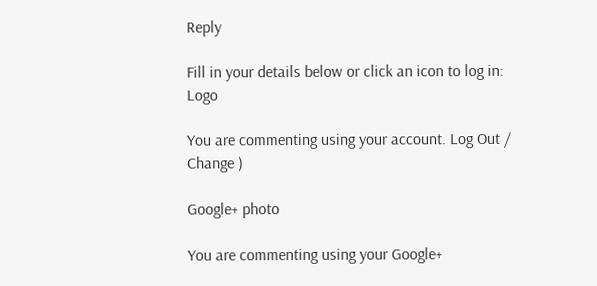Reply

Fill in your details below or click an icon to log in: Logo

You are commenting using your account. Log Out /  Change )

Google+ photo

You are commenting using your Google+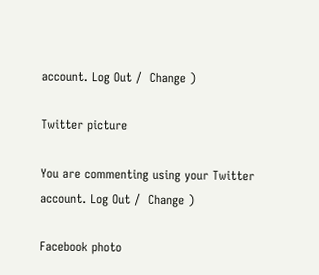account. Log Out /  Change )

Twitter picture

You are commenting using your Twitter account. Log Out /  Change )

Facebook photo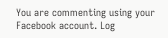You are commenting using your Facebook account. Log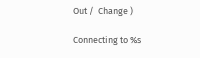Out /  Change )

Connecting to %s